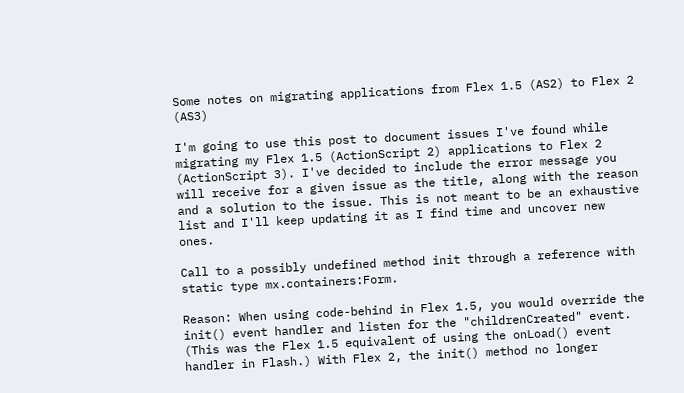Some notes on migrating applications from Flex 1.5 (AS2) to Flex 2 (AS3)

I'm going to use this post to document issues I've found while migrating my Flex 1.5 (ActionScript 2) applications to Flex 2 (ActionScript 3). I've decided to include the error message you will receive for a given issue as the title, along with the reason and a solution to the issue. This is not meant to be an exhaustive list and I'll keep updating it as I find time and uncover new ones.

Call to a possibly undefined method init through a reference with static type mx.containers:Form.

Reason: When using code-behind in Flex 1.5, you would override the init() event handler and listen for the "childrenCreated" event. (This was the Flex 1.5 equivalent of using the onLoad() event handler in Flash.) With Flex 2, the init() method no longer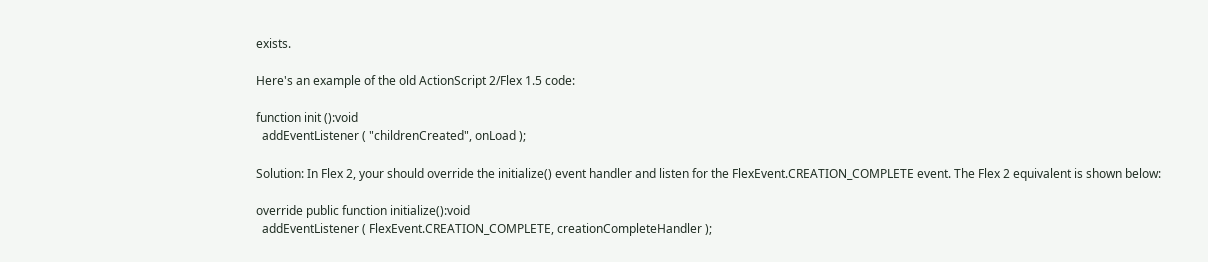exists.

Here's an example of the old ActionScript 2/Flex 1.5 code:

function init ():void
  addEventListener ( "childrenCreated", onLoad );

Solution: In Flex 2, your should override the initialize() event handler and listen for the FlexEvent.CREATION_COMPLETE event. The Flex 2 equivalent is shown below:

override public function initialize():void
  addEventListener ( FlexEvent.CREATION_COMPLETE, creationCompleteHandler );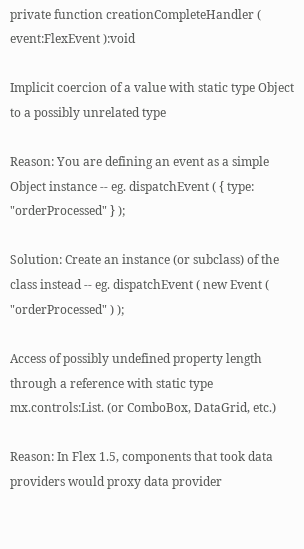private function creationCompleteHandler ( event:FlexEvent ):void

Implicit coercion of a value with static type Object to a possibly unrelated type

Reason: You are defining an event as a simple Object instance -- eg. dispatchEvent ( { type: "orderProcessed" } );

Solution: Create an instance (or subclass) of the class instead -- eg. dispatchEvent ( new Event ( "orderProcessed" ) );

Access of possibly undefined property length through a reference with static type mx.controls:List. (or ComboBox, DataGrid, etc.)

Reason: In Flex 1.5, components that took data providers would proxy data provider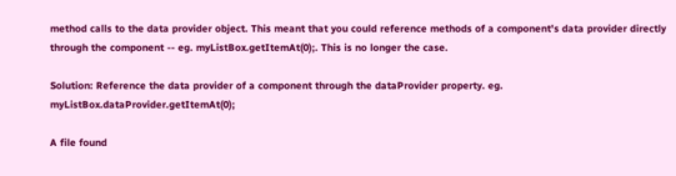method calls to the data provider object. This meant that you could reference methods of a component's data provider directly through the component -- eg. myListBox.getItemAt(0);. This is no longer the case.

Solution: Reference the data provider of a component through the dataProvider property. eg. myListBox.dataProvider.getItemAt(0);

A file found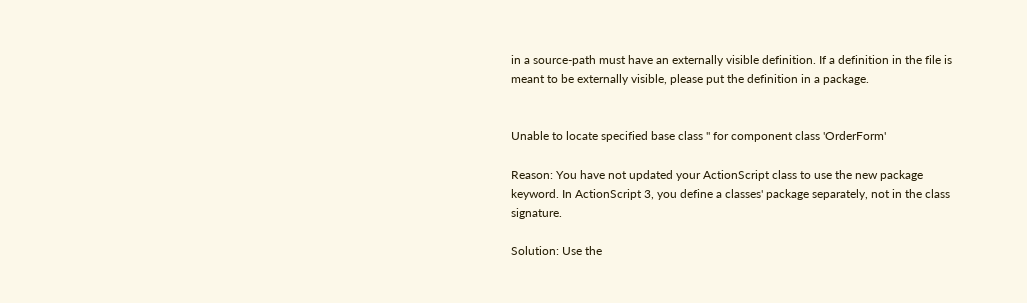in a source-path must have an externally visible definition. If a definition in the file is meant to be externally visible, please put the definition in a package.


Unable to locate specified base class '' for component class 'OrderForm'

Reason: You have not updated your ActionScript class to use the new package keyword. In ActionScript 3, you define a classes' package separately, not in the class signature.

Solution: Use the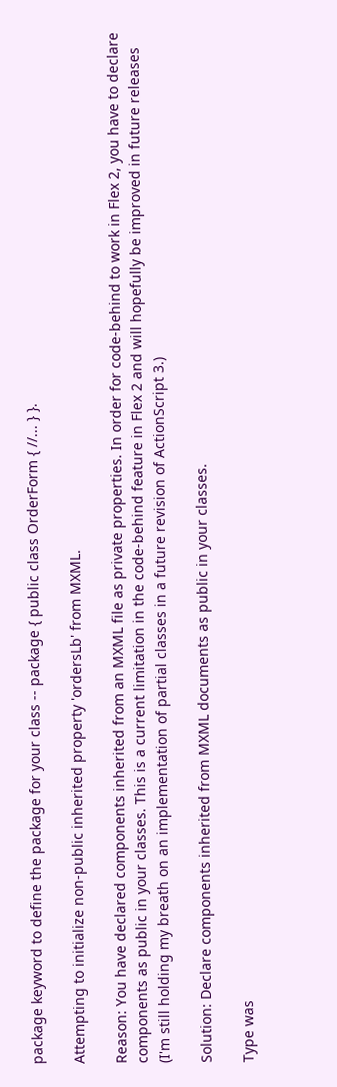package keyword to define the package for your class -- package { public class OrderForm { //... } }.

Attempting to initialize non-public inherited property 'ordersLb' from MXML.

Reason: You have declared components inherited from an MXML file as private properties. In order for code-behind to work in Flex 2, you have to declare components as public in your classes. This is a current limitation in the code-behind feature in Flex 2 and will hopefully be improved in future releases (I'm still holding my breath on an implementation of partial classes in a future revision of ActionScript 3.)

Solution: Declare components inherited from MXML documents as public in your classes.

Type was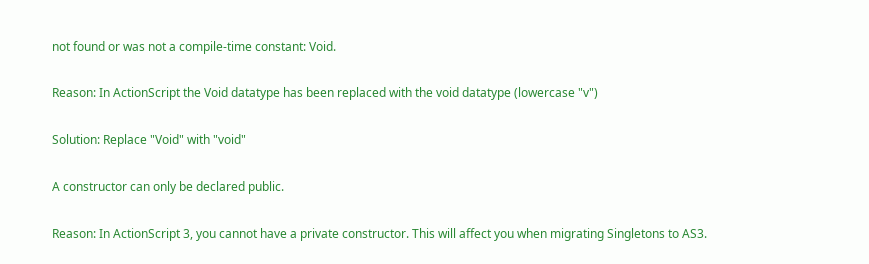not found or was not a compile-time constant: Void.

Reason: In ActionScript the Void datatype has been replaced with the void datatype (lowercase "v")

Solution: Replace "Void" with "void"

A constructor can only be declared public.

Reason: In ActionScript 3, you cannot have a private constructor. This will affect you when migrating Singletons to AS3.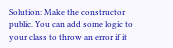Solution: Make the constructor public. You can add some logic to your class to throw an error if it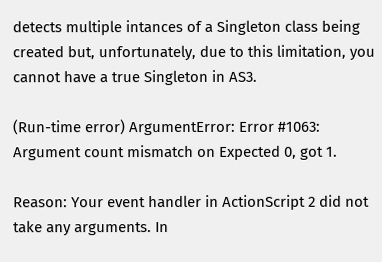detects multiple intances of a Singleton class being created but, unfortunately, due to this limitation, you cannot have a true Singleton in AS3.

(Run-time error) ArgumentError: Error #1063: Argument count mismatch on Expected 0, got 1.

Reason: Your event handler in ActionScript 2 did not take any arguments. In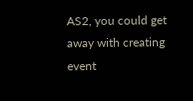AS2, you could get away with creating event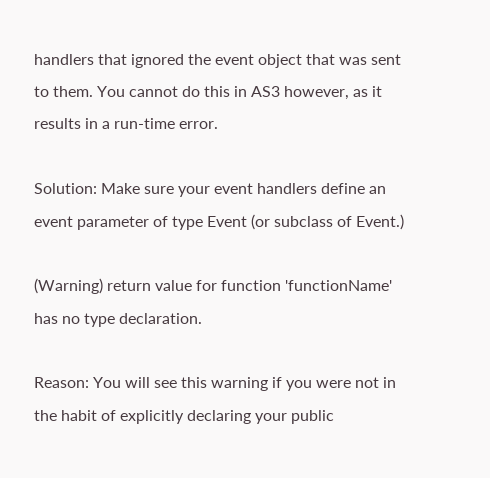handlers that ignored the event object that was sent to them. You cannot do this in AS3 however, as it results in a run-time error.

Solution: Make sure your event handlers define an event parameter of type Event (or subclass of Event.)

(Warning) return value for function 'functionName' has no type declaration.

Reason: You will see this warning if you were not in the habit of explicitly declaring your public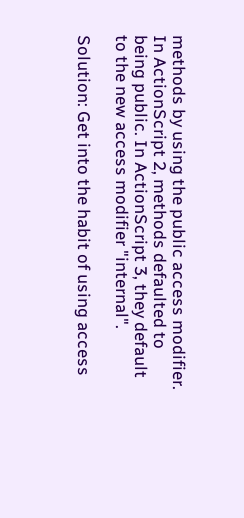methods by using the public access modifier. In ActionScript 2, methods defaulted to being public. In ActionScript 3, they default to the new access modifier "internal".

Solution: Get into the habit of using access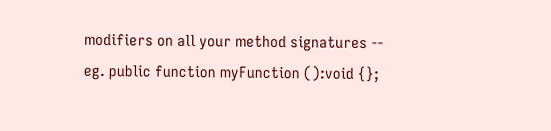modifiers on all your method signatures -- eg. public function myFunction ():void {};